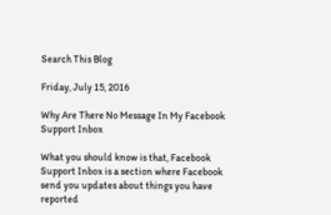Search This Blog

Friday, July 15, 2016

Why Are There No Message In My Facebook Support Inbox

What you should know is that, Facebook Support Inbox is a section where Facebook send you updates about things you have reported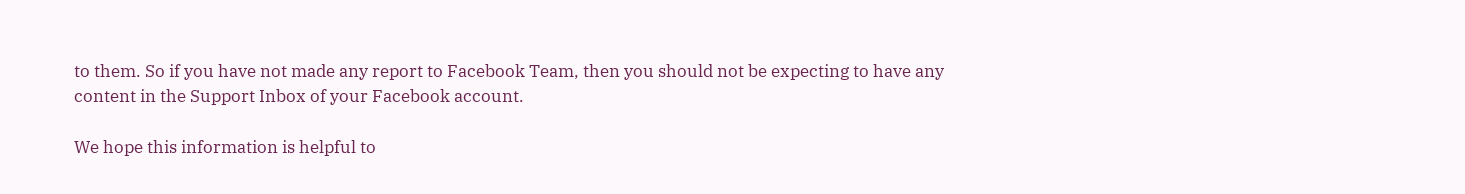to them. So if you have not made any report to Facebook Team, then you should not be expecting to have any content in the Support Inbox of your Facebook account.

We hope this information is helpful to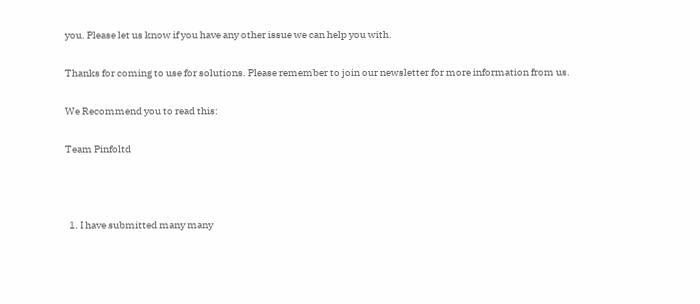you. Please let us know if you have any other issue we can help you with.

Thanks for coming to use for solutions. Please remember to join our newsletter for more information from us.

We Recommend you to read this:

Team Pinfoltd



  1. I have submitted many many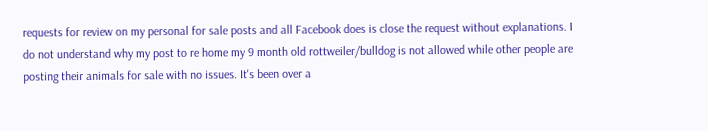requests for review on my personal for sale posts and all Facebook does is close the request without explanations. I do not understand why my post to re home my 9 month old rottweiler/bulldog is not allowed while other people are posting their animals for sale with no issues. It's been over a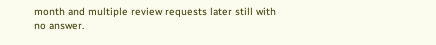month and multiple review requests later still with no answer.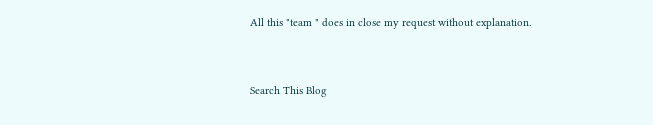All this "team " does in close my request without explanation.


Search This Blog